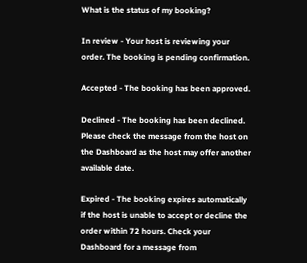What is the status of my booking?

In review - Your host is reviewing your order. The booking is pending confirmation.

Accepted - The booking has been approved.

Declined - The booking has been declined. Please check the message from the host on the Dashboard as the host may offer another available date.

Expired - The booking expires automatically if the host is unable to accept or decline the order within 72 hours. Check your Dashboard for a message from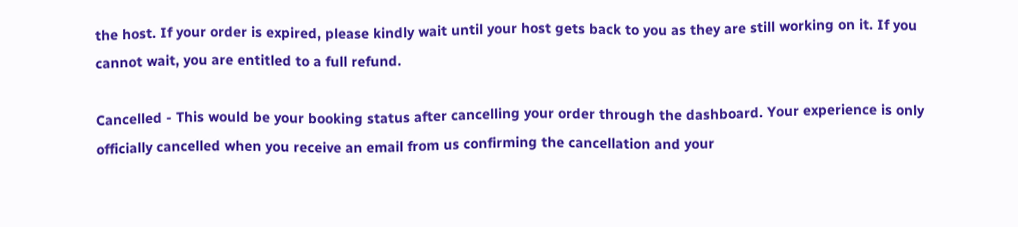the host. If your order is expired, please kindly wait until your host gets back to you as they are still working on it. If you cannot wait, you are entitled to a full refund.

Cancelled - This would be your booking status after cancelling your order through the dashboard. Your experience is only officially cancelled when you receive an email from us confirming the cancellation and your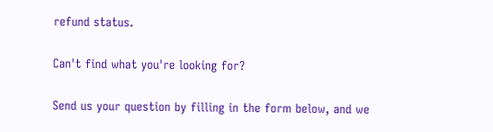refund status.

Can't find what you're looking for?

Send us your question by filling in the form below, and we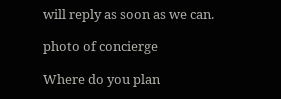will reply as soon as we can.

photo of concierge

Where do you plan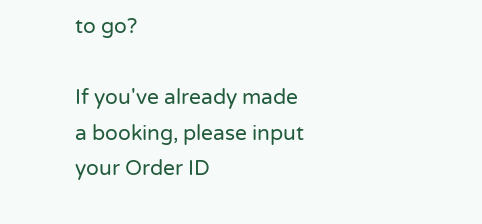to go?

If you've already made a booking, please input your Order ID